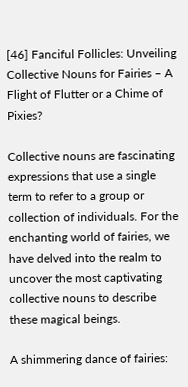[46] Fanciful Follicles: Unveiling Collective Nouns for Fairies – A Flight of Flutter or a Chime of Pixies?

Collective nouns are fascinating expressions that use a single term to refer to a group or collection of individuals. For the enchanting world of fairies, we have delved into the realm to uncover the most captivating collective nouns to describe these magical beings.

A shimmering dance of fairies: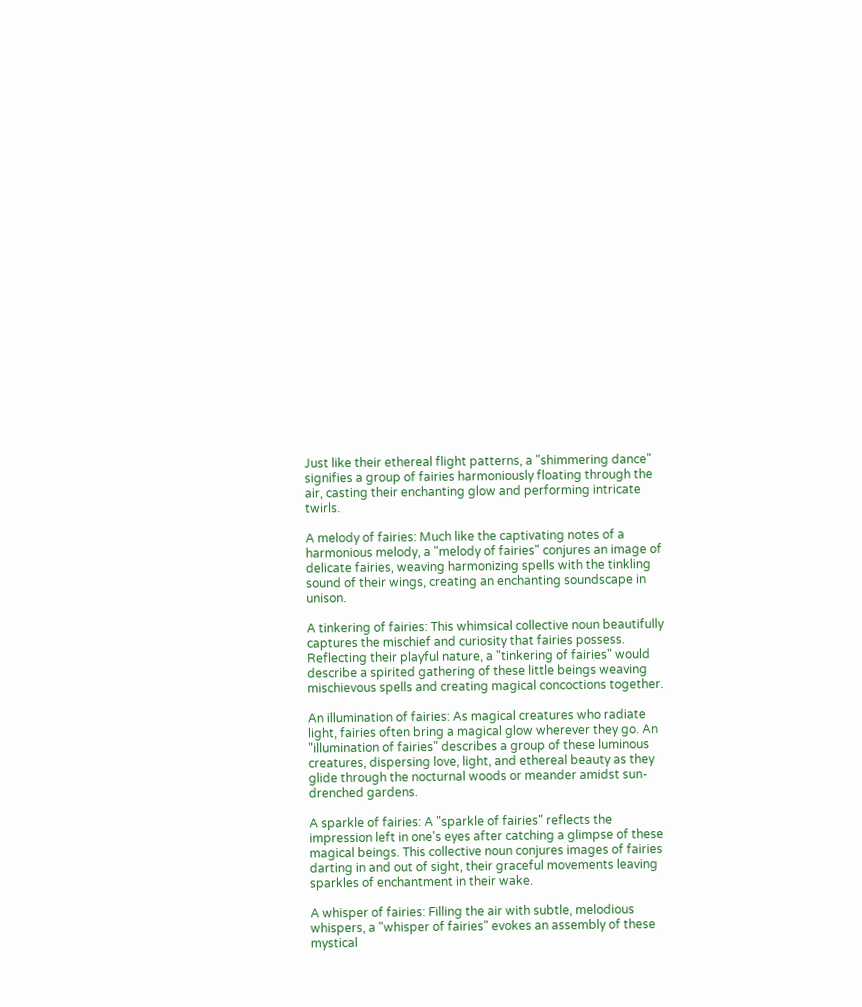Just like their ethereal flight patterns, a "shimmering dance" signifies a group of fairies harmoniously floating through the air, casting their enchanting glow and performing intricate twirls.

A melody of fairies: Much like the captivating notes of a harmonious melody, a "melody of fairies" conjures an image of delicate fairies, weaving harmonizing spells with the tinkling sound of their wings, creating an enchanting soundscape in unison.

A tinkering of fairies: This whimsical collective noun beautifully captures the mischief and curiosity that fairies possess. Reflecting their playful nature, a "tinkering of fairies" would describe a spirited gathering of these little beings weaving mischievous spells and creating magical concoctions together.

An illumination of fairies: As magical creatures who radiate light, fairies often bring a magical glow wherever they go. An "illumination of fairies" describes a group of these luminous creatures, dispersing love, light, and ethereal beauty as they glide through the nocturnal woods or meander amidst sun-drenched gardens.

A sparkle of fairies: A "sparkle of fairies" reflects the impression left in one's eyes after catching a glimpse of these magical beings. This collective noun conjures images of fairies darting in and out of sight, their graceful movements leaving sparkles of enchantment in their wake.

A whisper of fairies: Filling the air with subtle, melodious whispers, a "whisper of fairies" evokes an assembly of these mystical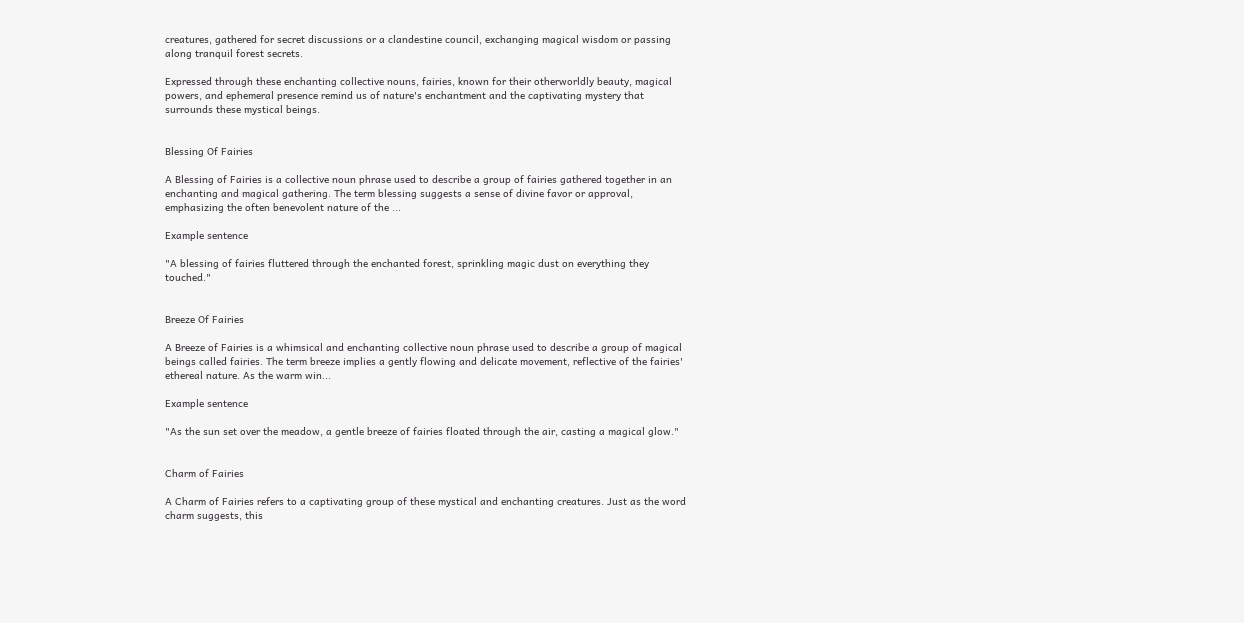creatures, gathered for secret discussions or a clandestine council, exchanging magical wisdom or passing along tranquil forest secrets.

Expressed through these enchanting collective nouns, fairies, known for their otherworldly beauty, magical powers, and ephemeral presence remind us of nature's enchantment and the captivating mystery that surrounds these mystical beings.


Blessing Of Fairies

A Blessing of Fairies is a collective noun phrase used to describe a group of fairies gathered together in an enchanting and magical gathering. The term blessing suggests a sense of divine favor or approval, emphasizing the often benevolent nature of the ...

Example sentence

"A blessing of fairies fluttered through the enchanted forest, sprinkling magic dust on everything they touched."


Breeze Of Fairies

A Breeze of Fairies is a whimsical and enchanting collective noun phrase used to describe a group of magical beings called fairies. The term breeze implies a gently flowing and delicate movement, reflective of the fairies' ethereal nature. As the warm win...

Example sentence

"As the sun set over the meadow, a gentle breeze of fairies floated through the air, casting a magical glow."


Charm of Fairies

A Charm of Fairies refers to a captivating group of these mystical and enchanting creatures. Just as the word charm suggests, this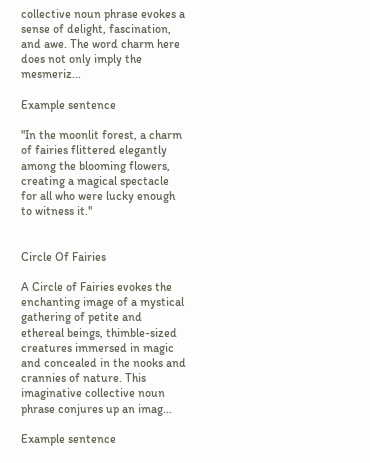collective noun phrase evokes a sense of delight, fascination, and awe. The word charm here does not only imply the mesmeriz...

Example sentence

"In the moonlit forest, a charm of fairies flittered elegantly among the blooming flowers, creating a magical spectacle for all who were lucky enough to witness it."


Circle Of Fairies

A Circle of Fairies evokes the enchanting image of a mystical gathering of petite and ethereal beings, thimble-sized creatures immersed in magic and concealed in the nooks and crannies of nature. This imaginative collective noun phrase conjures up an imag...

Example sentence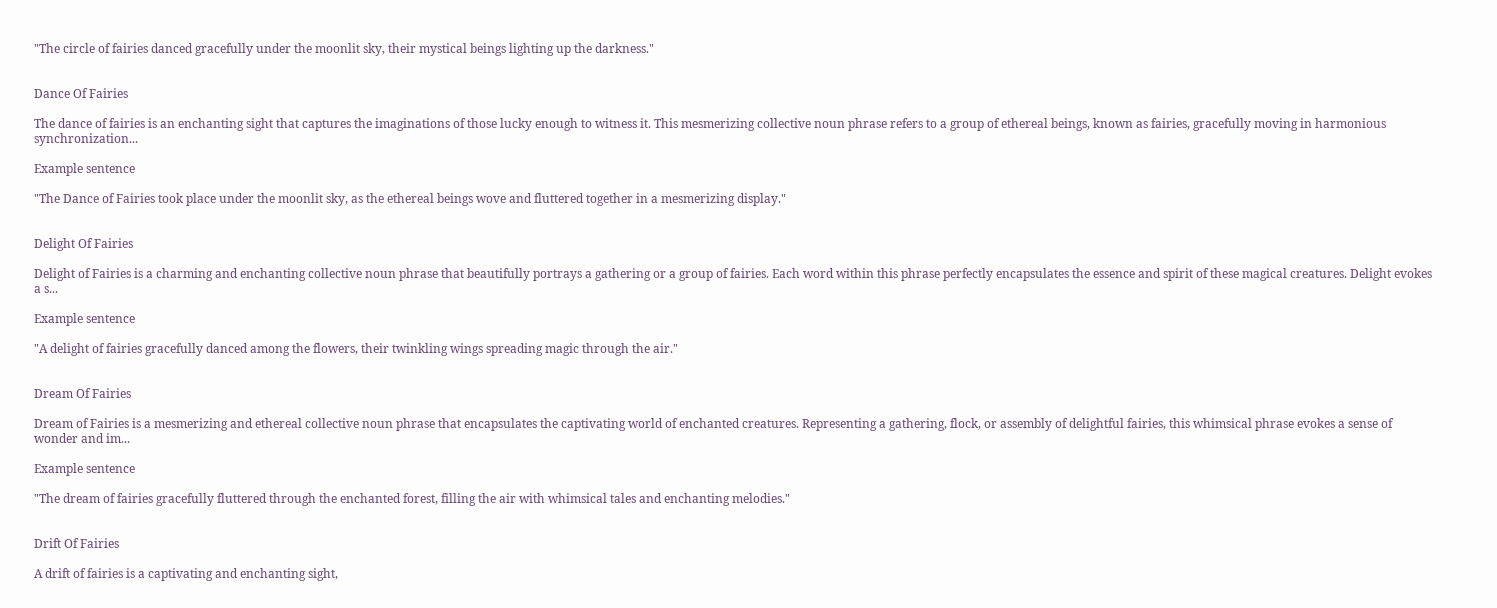"The circle of fairies danced gracefully under the moonlit sky, their mystical beings lighting up the darkness."


Dance Of Fairies

The dance of fairies is an enchanting sight that captures the imaginations of those lucky enough to witness it. This mesmerizing collective noun phrase refers to a group of ethereal beings, known as fairies, gracefully moving in harmonious synchronization...

Example sentence

"The Dance of Fairies took place under the moonlit sky, as the ethereal beings wove and fluttered together in a mesmerizing display."


Delight Of Fairies

Delight of Fairies is a charming and enchanting collective noun phrase that beautifully portrays a gathering or a group of fairies. Each word within this phrase perfectly encapsulates the essence and spirit of these magical creatures. Delight evokes a s...

Example sentence

"A delight of fairies gracefully danced among the flowers, their twinkling wings spreading magic through the air."


Dream Of Fairies

Dream of Fairies is a mesmerizing and ethereal collective noun phrase that encapsulates the captivating world of enchanted creatures. Representing a gathering, flock, or assembly of delightful fairies, this whimsical phrase evokes a sense of wonder and im...

Example sentence

"The dream of fairies gracefully fluttered through the enchanted forest, filling the air with whimsical tales and enchanting melodies."


Drift Of Fairies

A drift of fairies is a captivating and enchanting sight,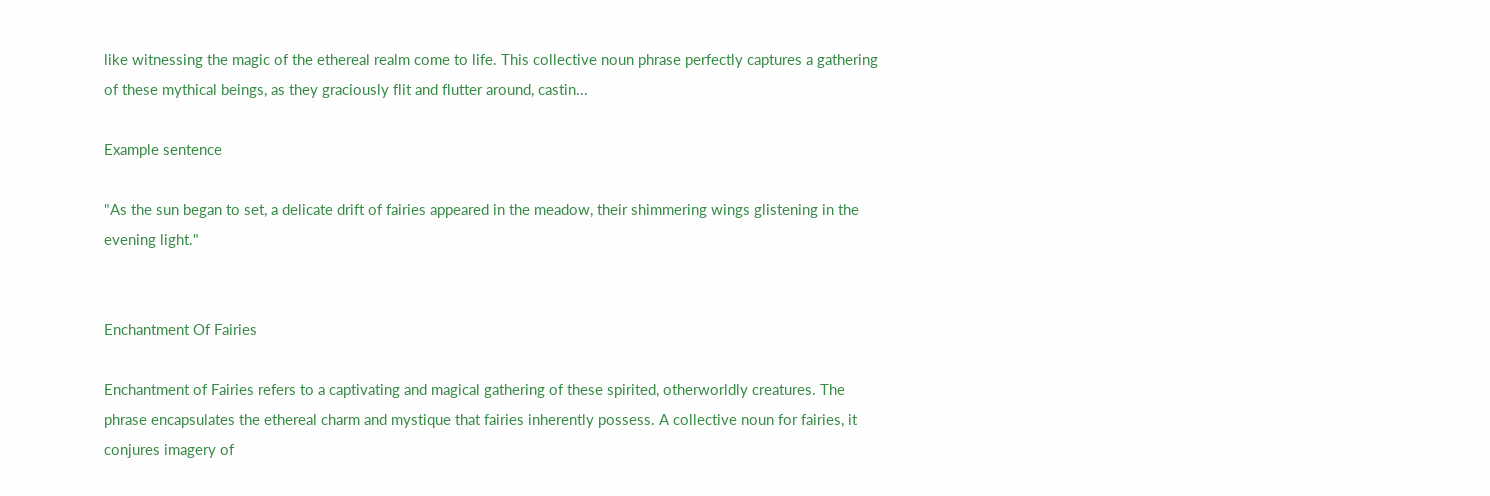like witnessing the magic of the ethereal realm come to life. This collective noun phrase perfectly captures a gathering of these mythical beings, as they graciously flit and flutter around, castin...

Example sentence

"As the sun began to set, a delicate drift of fairies appeared in the meadow, their shimmering wings glistening in the evening light."


Enchantment Of Fairies

Enchantment of Fairies refers to a captivating and magical gathering of these spirited, otherworldly creatures. The phrase encapsulates the ethereal charm and mystique that fairies inherently possess. A collective noun for fairies, it conjures imagery of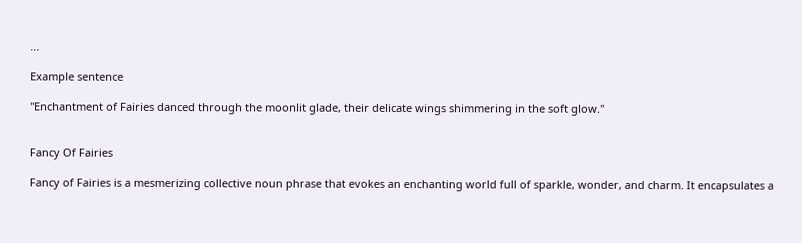...

Example sentence

"Enchantment of Fairies danced through the moonlit glade, their delicate wings shimmering in the soft glow."


Fancy Of Fairies

Fancy of Fairies is a mesmerizing collective noun phrase that evokes an enchanting world full of sparkle, wonder, and charm. It encapsulates a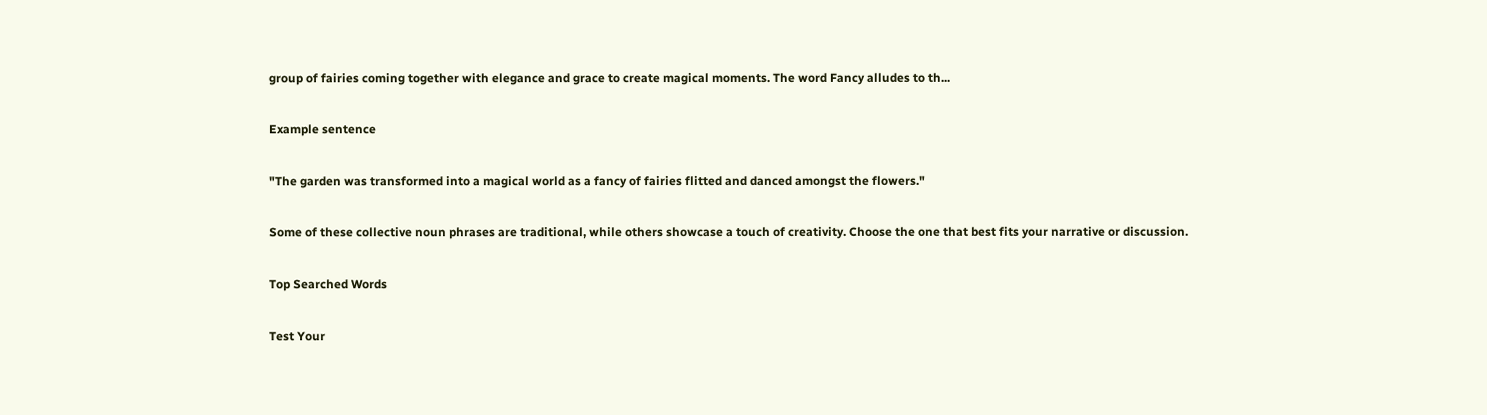group of fairies coming together with elegance and grace to create magical moments. The word Fancy alludes to th...

Example sentence

"The garden was transformed into a magical world as a fancy of fairies flitted and danced amongst the flowers."

Some of these collective noun phrases are traditional, while others showcase a touch of creativity. Choose the one that best fits your narrative or discussion.

Top Searched Words

Test Your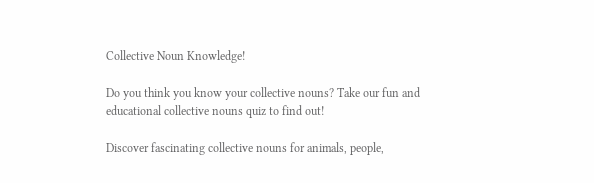Collective Noun Knowledge!

Do you think you know your collective nouns? Take our fun and educational collective nouns quiz to find out!

Discover fascinating collective nouns for animals, people,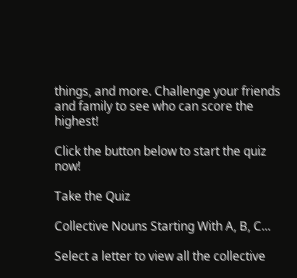things, and more. Challenge your friends and family to see who can score the highest!

Click the button below to start the quiz now!

Take the Quiz

Collective Nouns Starting With A, B, C...

Select a letter to view all the collective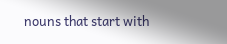nouns that start with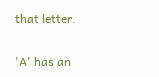that letter.

'A' has an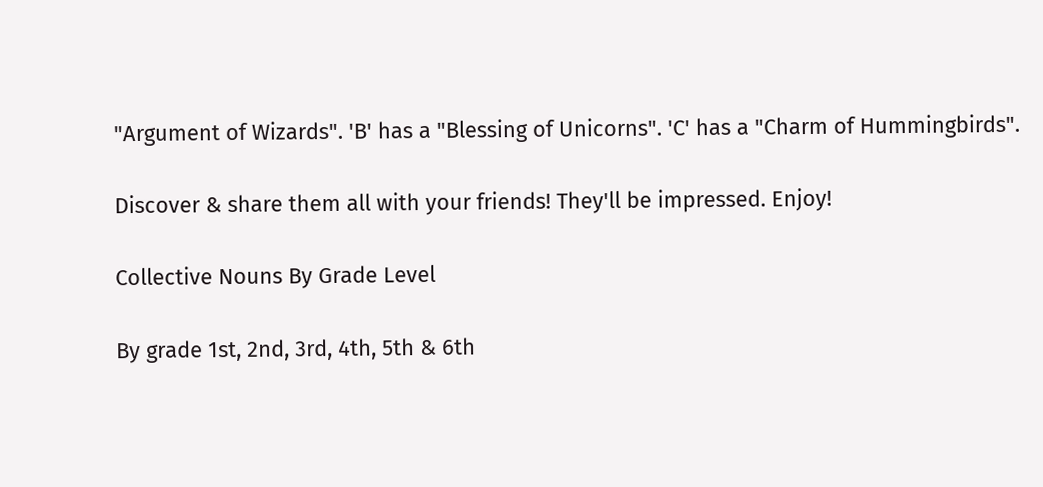"Argument of Wizards". 'B' has a "Blessing of Unicorns". 'C' has a "Charm of Hummingbirds".

Discover & share them all with your friends! They'll be impressed. Enjoy!

Collective Nouns By Grade Level

By grade 1st, 2nd, 3rd, 4th, 5th & 6th